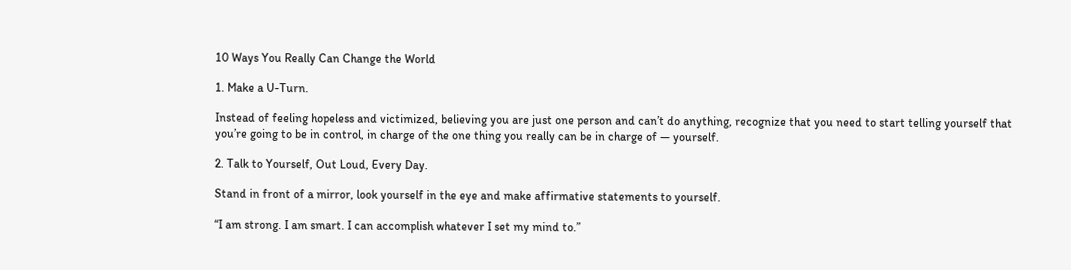10 Ways You Really Can Change the World

1. Make a U-Turn.

Instead of feeling hopeless and victimized, believing you are just one person and can’t do anything, recognize that you need to start telling yourself that you’re going to be in control, in charge of the one thing you really can be in charge of — yourself.

2. Talk to Yourself, Out Loud, Every Day.

Stand in front of a mirror, look yourself in the eye and make affirmative statements to yourself.

“I am strong. I am smart. I can accomplish whatever I set my mind to.”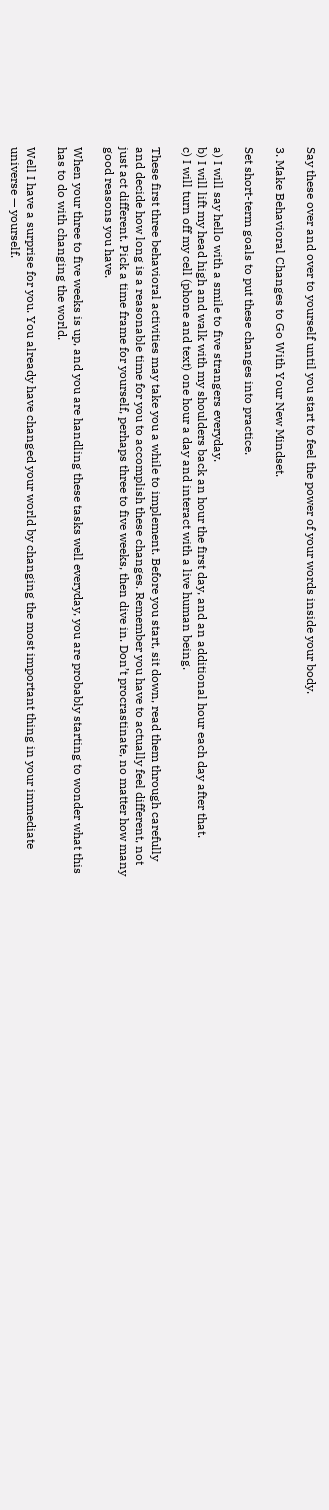Say these over and over to yourself until you start to feel the power of your words inside your body.

3. Make Behavioral Changes to Go With Your New Mindset.

Set short-term goals to put these changes into practice.

a) I will say hello with a smile to five strangers everyday.
b) I will lift my head high and walk with my shoulders back an hour the first day, and an additional hour each day after that.
c) I will turn off my cell (phone and text) one hour a day and interact with a live human being.

These first three behavioral activities may take you a while to implement. Before you start, sit down, read them through carefully and decide how long is a reasonable time for you to accomplish these changes. Remember you have to actually feel different, not just act different. Pick a time frame for yourself, perhaps three to five weeks, then dive in. Don’t procrastinate, no matter how many good reasons you have.

When your three to five weeks is up, and you are handling these tasks well everyday, you are probably starting to wonder what this has to do with changing the world.

Well I have a surprise for you. You already have changed your world by changing the most important thing in your immediate universe — yourself.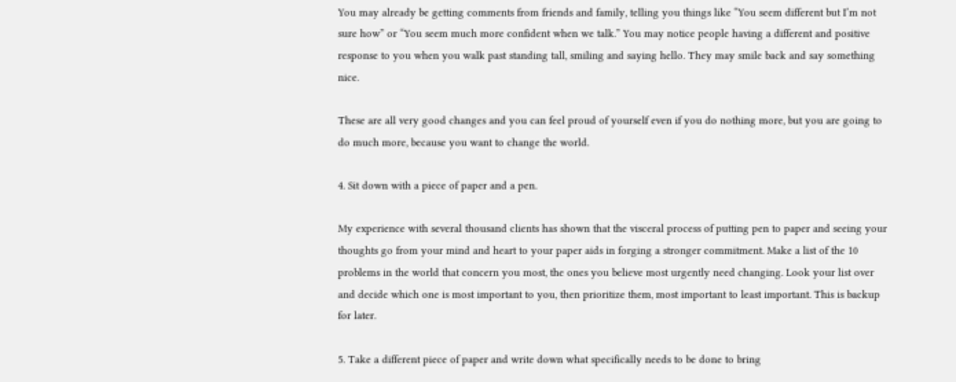You may already be getting comments from friends and family, telling you things like “You seem different but I’m not sure how” or “You seem much more confident when we talk.” You may notice people having a different and positive response to you when you walk past standing tall, smiling and saying hello. They may smile back and say something nice.

These are all very good changes and you can feel proud of yourself even if you do nothing more, but you are going to do much more, because you want to change the world.

4. Sit down with a piece of paper and a pen.

My experience with several thousand clients has shown that the visceral process of putting pen to paper and seeing your thoughts go from your mind and heart to your paper aids in forging a stronger commitment. Make a list of the 10 problems in the world that concern you most, the ones you believe most urgently need changing. Look your list over and decide which one is most important to you, then prioritize them, most important to least important. This is backup for later.

5. Take a different piece of paper and write down what specifically needs to be done to bring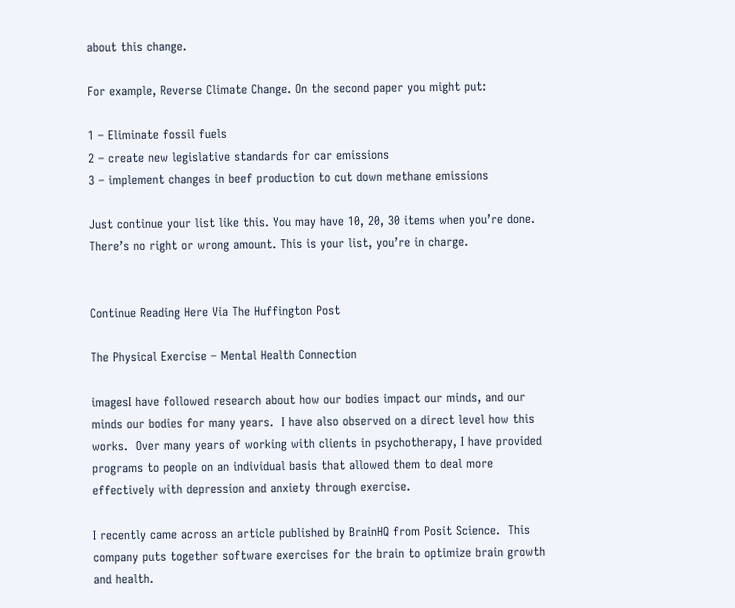about this change.

For example, Reverse Climate Change. On the second paper you might put:

1 – Eliminate fossil fuels
2 – create new legislative standards for car emissions
3 – implement changes in beef production to cut down methane emissions

Just continue your list like this. You may have 10, 20, 30 items when you’re done. There’s no right or wrong amount. This is your list, you’re in charge.


Continue Reading Here Via The Huffington Post

The Physical Exercise – Mental Health Connection

imagesI have followed research about how our bodies impact our minds, and our minds our bodies for many years.  I have also observed on a direct level how this works.  Over many years of working with clients in psychotherapy, I have provided programs to people on an individual basis that allowed them to deal more effectively with depression and anxiety through exercise.

I recently came across an article published by BrainHQ from Posit Science.  This company puts together software exercises for the brain to optimize brain growth and health.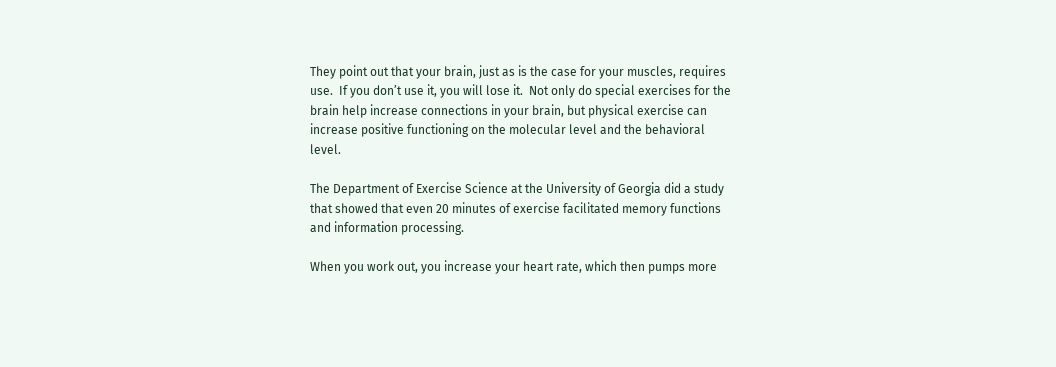They point out that your brain, just as is the case for your muscles, requires use.  If you don’t use it, you will lose it.  Not only do special exercises for the brain help increase connections in your brain, but physical exercise can increase positive functioning on the molecular level and the behavioral level.

The Department of Exercise Science at the University of Georgia did a study that showed that even 20 minutes of exercise facilitated memory functions and information processing.

When you work out, you increase your heart rate, which then pumps more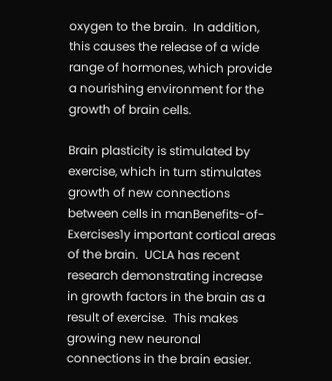oxygen to the brain.  In addition, this causes the release of a wide range of hormones, which provide a nourishing environment for the growth of brain cells.

Brain plasticity is stimulated by exercise, which in turn stimulates growth of new connections between cells in manBenefits-of-Exercises1y important cortical areas of the brain.  UCLA has recent research demonstrating increase in growth factors in the brain as a result of exercise.  This makes growing new neuronal connections in the brain easier.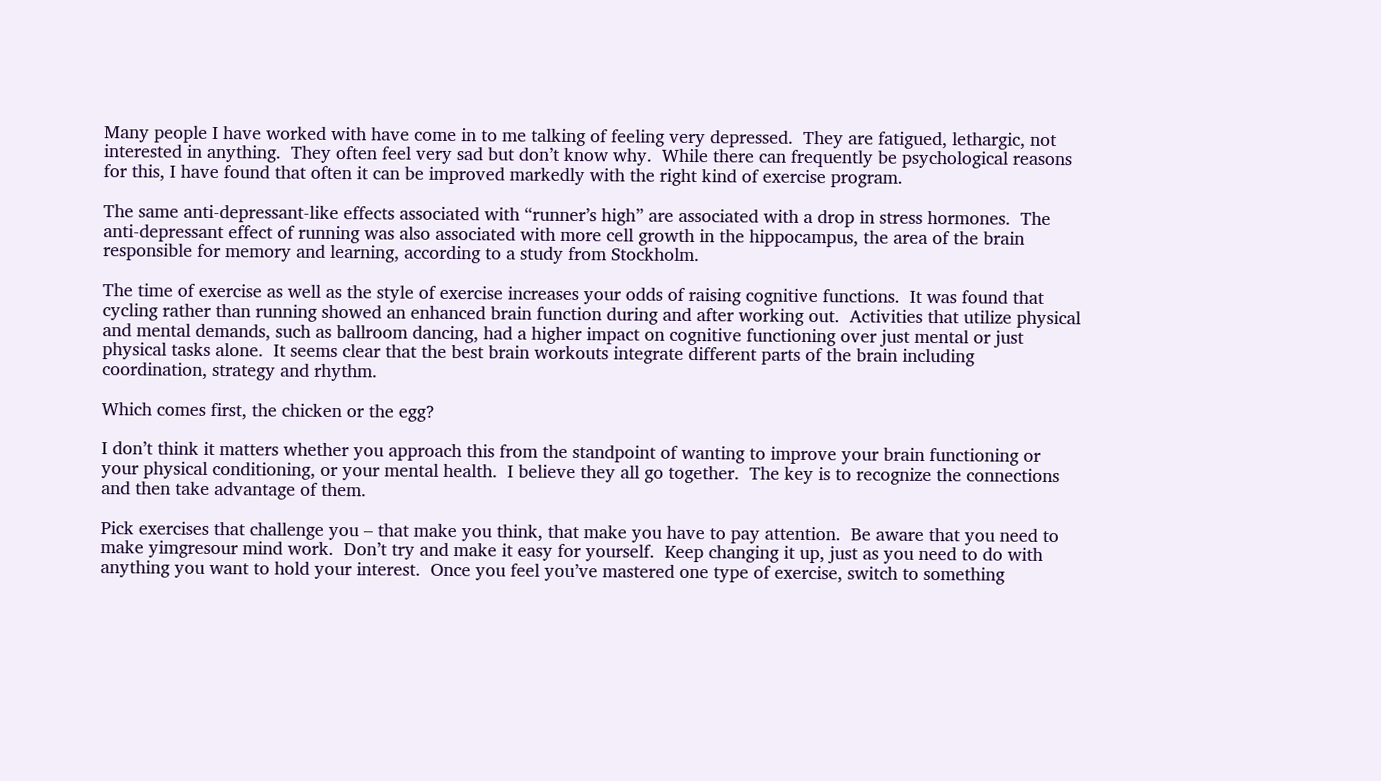Many people I have worked with have come in to me talking of feeling very depressed.  They are fatigued, lethargic, not interested in anything.  They often feel very sad but don’t know why.  While there can frequently be psychological reasons for this, I have found that often it can be improved markedly with the right kind of exercise program.

The same anti-depressant-like effects associated with “runner’s high” are associated with a drop in stress hormones.  The anti-depressant effect of running was also associated with more cell growth in the hippocampus, the area of the brain responsible for memory and learning, according to a study from Stockholm.

The time of exercise as well as the style of exercise increases your odds of raising cognitive functions.  It was found that cycling rather than running showed an enhanced brain function during and after working out.  Activities that utilize physical and mental demands, such as ballroom dancing, had a higher impact on cognitive functioning over just mental or just physical tasks alone.  It seems clear that the best brain workouts integrate different parts of the brain including coordination, strategy and rhythm.

Which comes first, the chicken or the egg?

I don’t think it matters whether you approach this from the standpoint of wanting to improve your brain functioning or your physical conditioning, or your mental health.  I believe they all go together.  The key is to recognize the connections and then take advantage of them.

Pick exercises that challenge you – that make you think, that make you have to pay attention.  Be aware that you need to make yimgresour mind work.  Don’t try and make it easy for yourself.  Keep changing it up, just as you need to do with anything you want to hold your interest.  Once you feel you’ve mastered one type of exercise, switch to something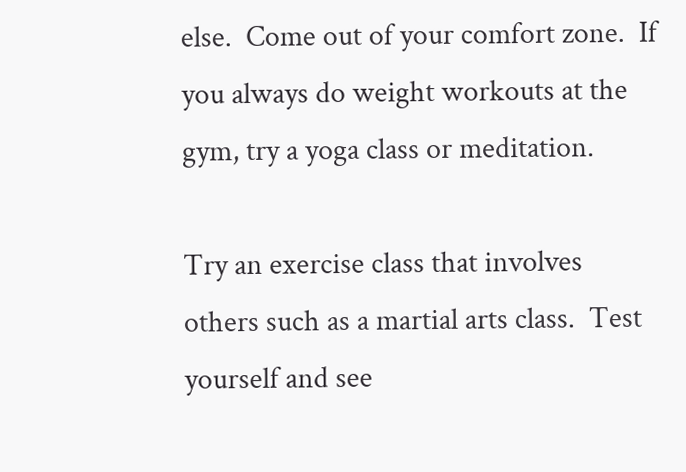else.  Come out of your comfort zone.  If you always do weight workouts at the gym, try a yoga class or meditation.

Try an exercise class that involves others such as a martial arts class.  Test yourself and see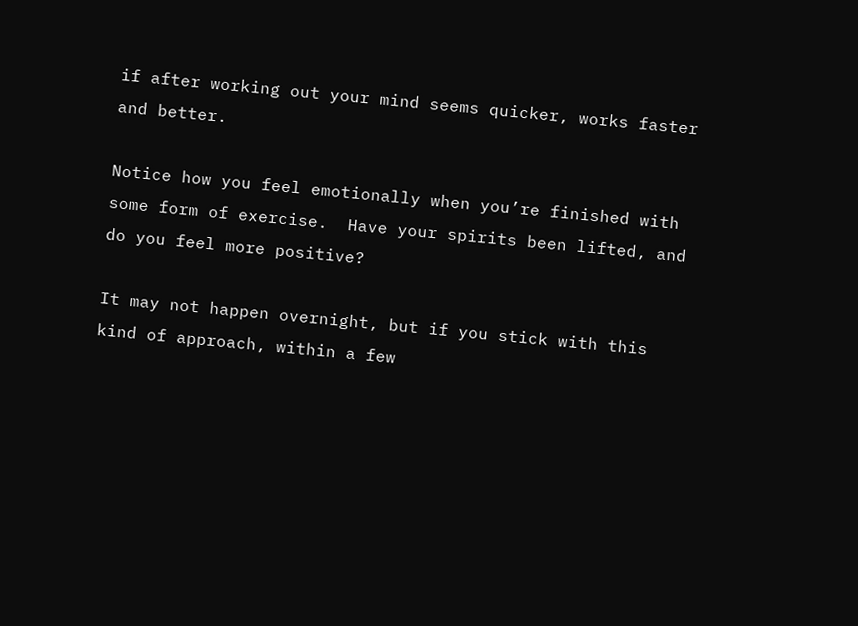if after working out your mind seems quicker, works faster and better.

Notice how you feel emotionally when you’re finished with some form of exercise.  Have your spirits been lifted, and do you feel more positive?

It may not happen overnight, but if you stick with this kind of approach, within a few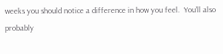weeks you should notice a difference in how you feel.  You’ll also probably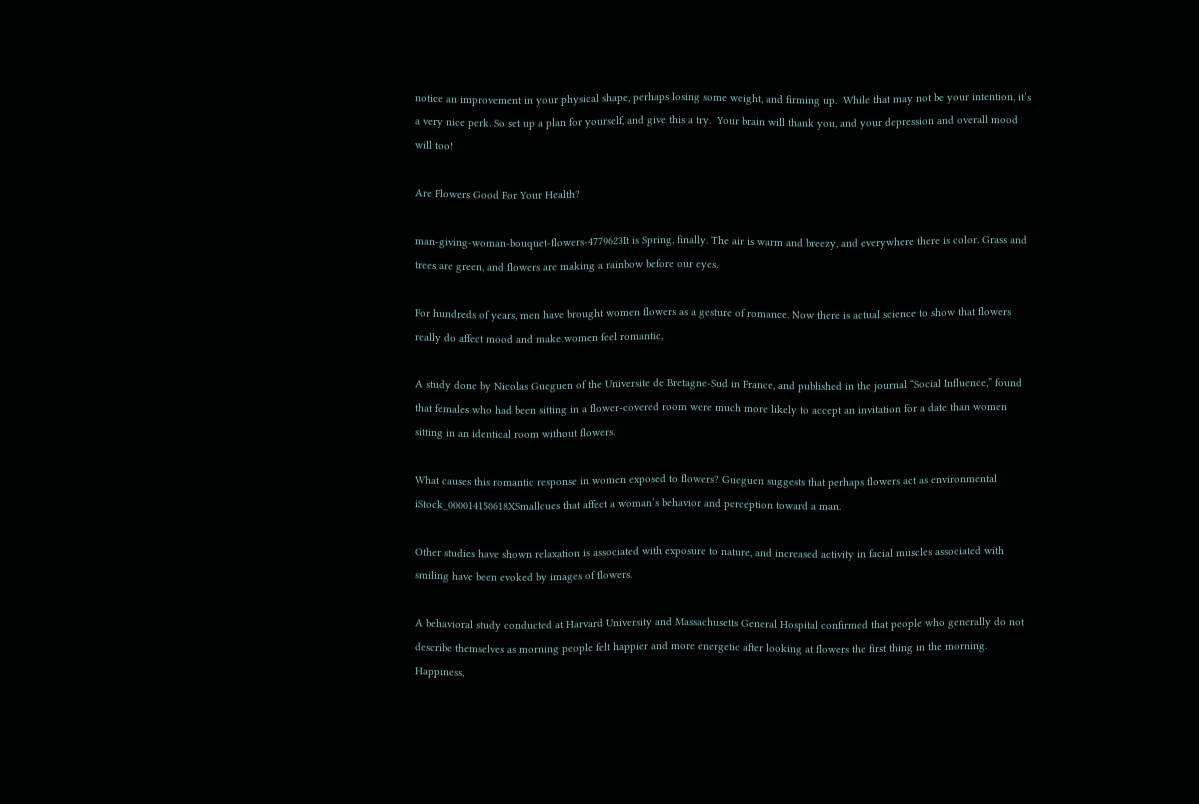notice an improvement in your physical shape, perhaps losing some weight, and firming up.  While that may not be your intention, it’s a very nice perk. So set up a plan for yourself, and give this a try.  Your brain will thank you, and your depression and overall mood will too!

Are Flowers Good For Your Health?

man-giving-woman-bouquet-flowers-4779623It is Spring, finally. The air is warm and breezy, and everywhere there is color. Grass and trees are green, and flowers are making a rainbow before our eyes.

For hundreds of years, men have brought women flowers as a gesture of romance. Now there is actual science to show that flowers really do affect mood and make women feel romantic,

A study done by Nicolas Gueguen of the Universite de Bretagne-Sud in France, and published in the journal “Social Influence,” found that females who had been sitting in a flower-covered room were much more likely to accept an invitation for a date than women sitting in an identical room without flowers.

What causes this romantic response in women exposed to flowers? Gueguen suggests that perhaps flowers act as environmental iStock_000014150618XSmallcues that affect a woman’s behavior and perception toward a man.

Other studies have shown relaxation is associated with exposure to nature, and increased activity in facial muscles associated with smiling have been evoked by images of flowers.

A behavioral study conducted at Harvard University and Massachusetts General Hospital confirmed that people who generally do not describe themselves as morning people felt happier and more energetic after looking at flowers the first thing in the morning. Happiness,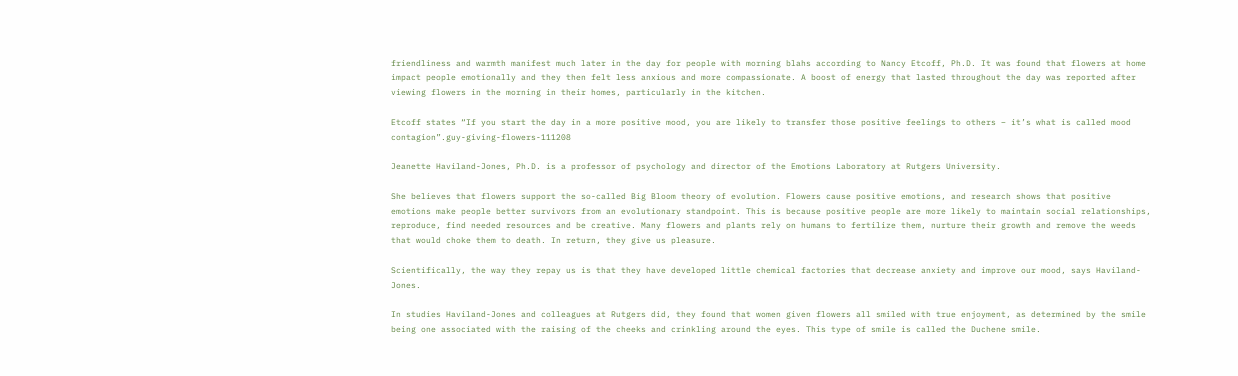friendliness and warmth manifest much later in the day for people with morning blahs according to Nancy Etcoff, Ph.D. It was found that flowers at home impact people emotionally and they then felt less anxious and more compassionate. A boost of energy that lasted throughout the day was reported after viewing flowers in the morning in their homes, particularly in the kitchen.

Etcoff states “If you start the day in a more positive mood, you are likely to transfer those positive feelings to others – it’s what is called mood contagion”.guy-giving-flowers-111208

Jeanette Haviland-Jones, Ph.D. is a professor of psychology and director of the Emotions Laboratory at Rutgers University.

She believes that flowers support the so-called Big Bloom theory of evolution. Flowers cause positive emotions, and research shows that positive emotions make people better survivors from an evolutionary standpoint. This is because positive people are more likely to maintain social relationships, reproduce, find needed resources and be creative. Many flowers and plants rely on humans to fertilize them, nurture their growth and remove the weeds that would choke them to death. In return, they give us pleasure.

Scientifically, the way they repay us is that they have developed little chemical factories that decrease anxiety and improve our mood, says Haviland-Jones.

In studies Haviland-Jones and colleagues at Rutgers did, they found that women given flowers all smiled with true enjoyment, as determined by the smile being one associated with the raising of the cheeks and crinkling around the eyes. This type of smile is called the Duchene smile.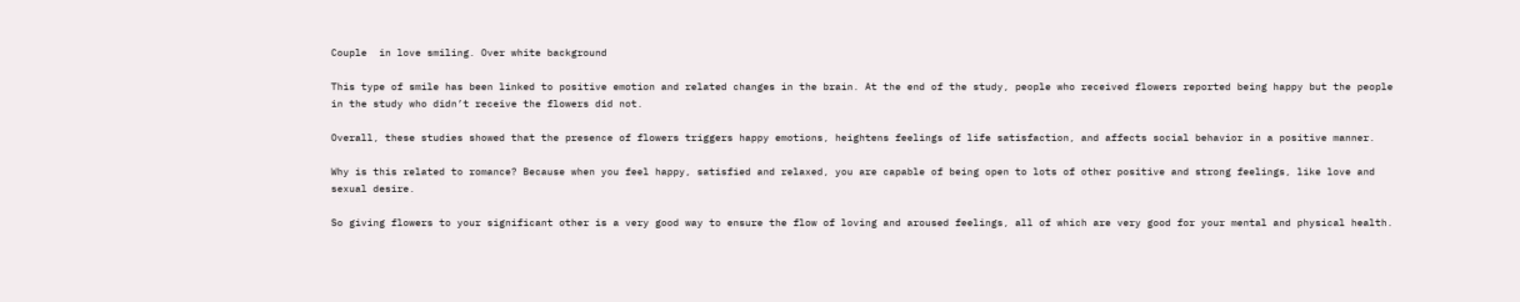Couple  in love smiling. Over white background

This type of smile has been linked to positive emotion and related changes in the brain. At the end of the study, people who received flowers reported being happy but the people in the study who didn’t receive the flowers did not.

Overall, these studies showed that the presence of flowers triggers happy emotions, heightens feelings of life satisfaction, and affects social behavior in a positive manner.

Why is this related to romance? Because when you feel happy, satisfied and relaxed, you are capable of being open to lots of other positive and strong feelings, like love and sexual desire.

So giving flowers to your significant other is a very good way to ensure the flow of loving and aroused feelings, all of which are very good for your mental and physical health.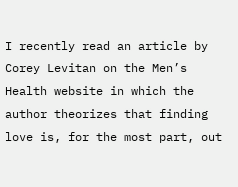I recently read an article by Corey Levitan on the Men’s Health website in which the author theorizes that finding love is, for the most part, out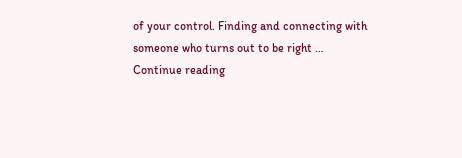of your control. Finding and connecting with someone who turns out to be right … Continue reading